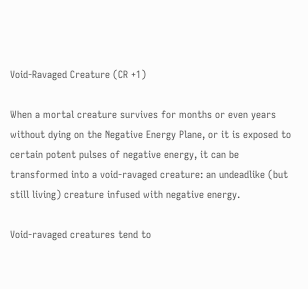Void-Ravaged Creature (CR +1)

When a mortal creature survives for months or even years without dying on the Negative Energy Plane, or it is exposed to certain potent pulses of negative energy, it can be transformed into a void-ravaged creature: an undeadlike (but still living) creature infused with negative energy.

Void-ravaged creatures tend to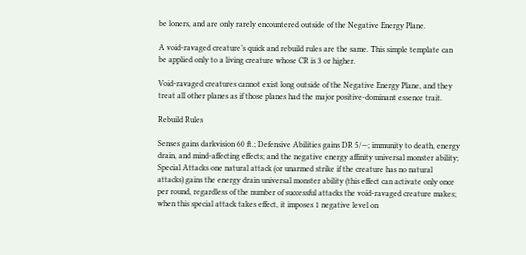be loners, and are only rarely encountered outside of the Negative Energy Plane.

A void-ravaged creature’s quick and rebuild rules are the same. This simple template can be applied only to a living creature whose CR is 3 or higher.

Void-ravaged creatures cannot exist long outside of the Negative Energy Plane, and they treat all other planes as if those planes had the major positive-dominant essence trait.

Rebuild Rules

Senses gains darkvision 60 ft.; Defensive Abilities gains DR 5/—; immunity to death, energy drain, and mind-affecting effects; and the negative energy affinity universal monster ability; Special Attacks one natural attack (or unarmed strike if the creature has no natural attacks) gains the energy drain universal monster ability (this effect can activate only once per round, regardless of the number of successful attacks the void-ravaged creature makes; when this special attack takes effect, it imposes 1 negative level on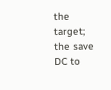the target; the save DC to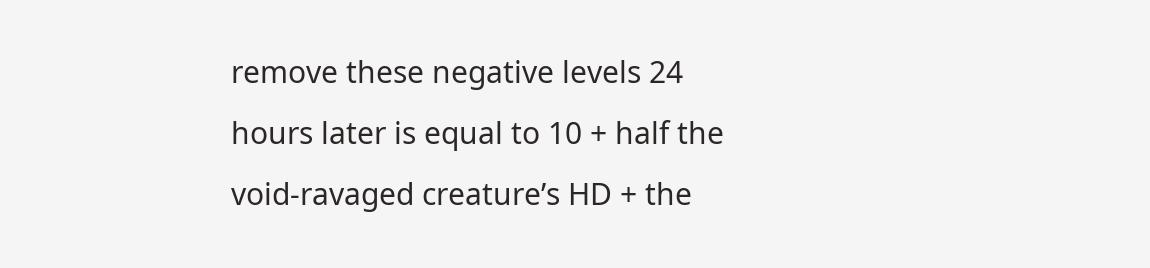remove these negative levels 24 hours later is equal to 10 + half the void-ravaged creature’s HD + the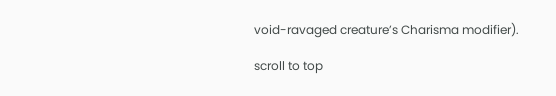void-ravaged creature’s Charisma modifier).

scroll to top